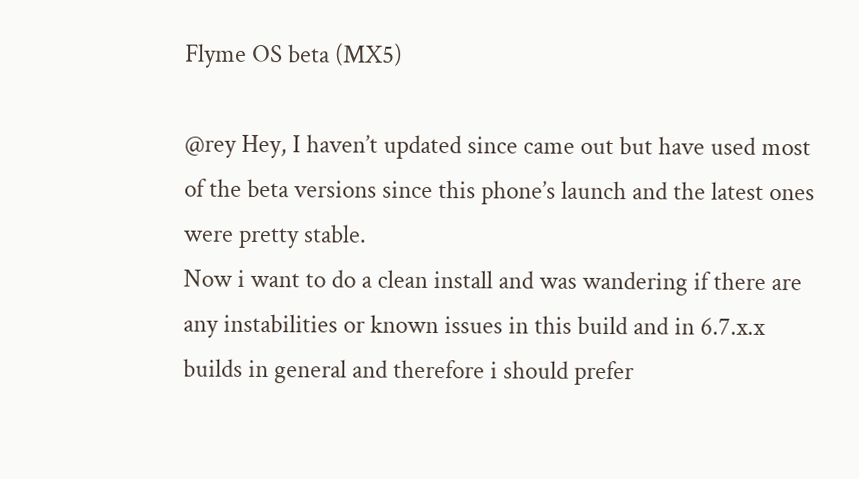Flyme OS beta (MX5)

@rey Hey, I haven’t updated since came out but have used most of the beta versions since this phone’s launch and the latest ones were pretty stable.
Now i want to do a clean install and was wandering if there are any instabilities or known issues in this build and in 6.7.x.x builds in general and therefore i should prefer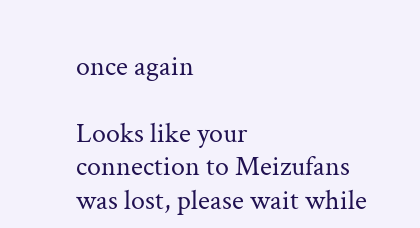once again

Looks like your connection to Meizufans was lost, please wait while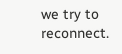we try to reconnect.